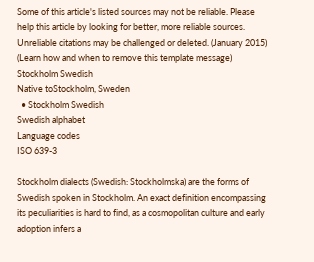Some of this article's listed sources may not be reliable. Please help this article by looking for better, more reliable sources. Unreliable citations may be challenged or deleted. (January 2015) (Learn how and when to remove this template message)
Stockholm Swedish
Native toStockholm, Sweden
  • Stockholm Swedish
Swedish alphabet
Language codes
ISO 639-3

Stockholm dialects (Swedish: Stockholmska) are the forms of Swedish spoken in Stockholm. An exact definition encompassing its peculiarities is hard to find, as a cosmopolitan culture and early adoption infers a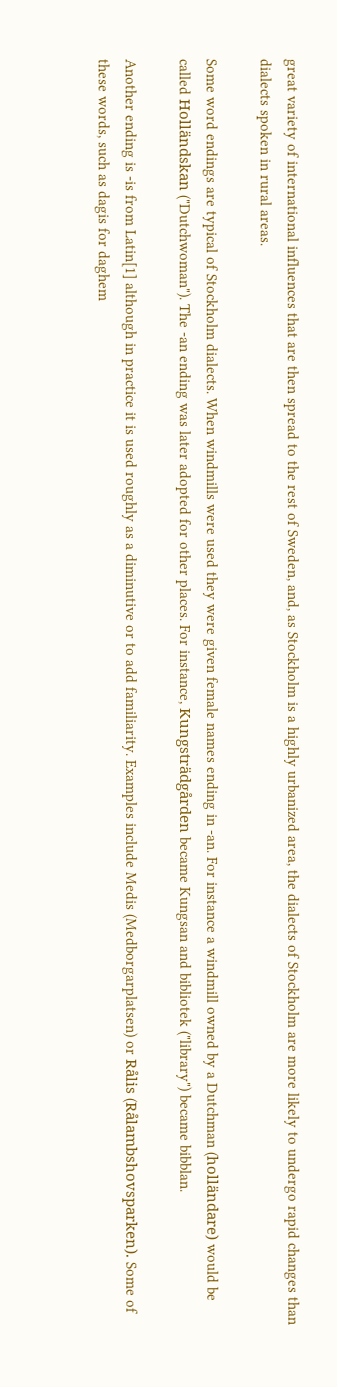great variety of international influences that are then spread to the rest of Sweden, and, as Stockholm is a highly urbanized area, the dialects of Stockholm are more likely to undergo rapid changes than dialects spoken in rural areas.

Some word endings are typical of Stockholm dialects. When windmills were used they were given female names ending in -an. For instance a windmill owned by a Dutchman (holländare) would be called Holländskan ("Dutchwoman"). The -an ending was later adopted for other places. For instance, Kungsträdgården became Kungsan and bibliotek ("library") became bibblan.

Another ending is -is from Latin[1] although in practice it is used roughly as a diminutive or to add familiarity. Examples include Medis (Medborgarplatsen) or Rålis (Rålambshovsparken). Some of these words, such as dagis for daghem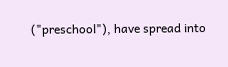("preschool"), have spread into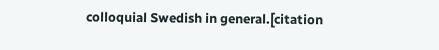colloquial Swedish in general.[citation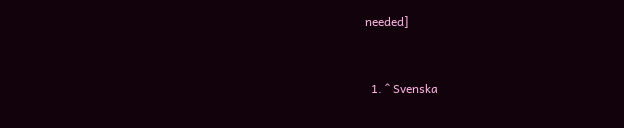needed]


  1. ^ Svenska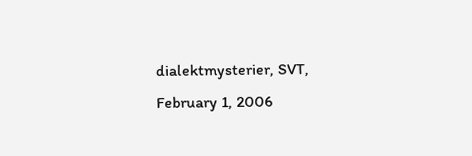dialektmysterier, SVT, February 1, 2006